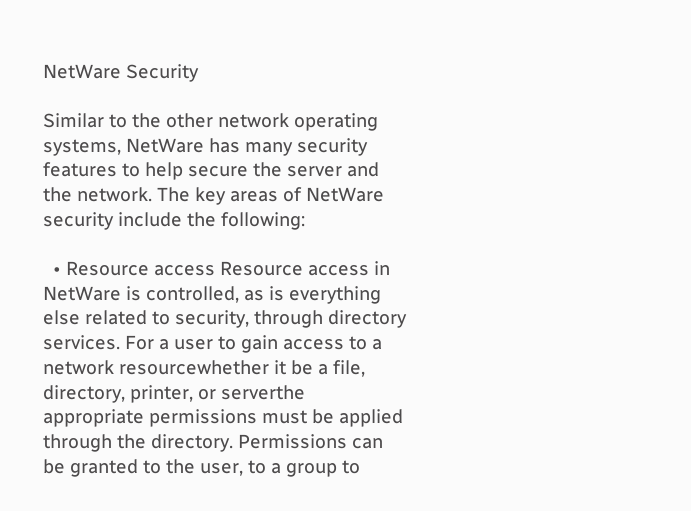NetWare Security

Similar to the other network operating systems, NetWare has many security features to help secure the server and the network. The key areas of NetWare security include the following:

  • Resource access Resource access in NetWare is controlled, as is everything else related to security, through directory services. For a user to gain access to a network resourcewhether it be a file, directory, printer, or serverthe appropriate permissions must be applied through the directory. Permissions can be granted to the user, to a group to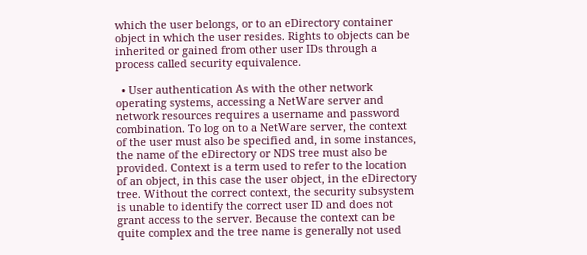which the user belongs, or to an eDirectory container object in which the user resides. Rights to objects can be inherited or gained from other user IDs through a process called security equivalence.

  • User authentication As with the other network operating systems, accessing a NetWare server and network resources requires a username and password combination. To log on to a NetWare server, the context of the user must also be specified and, in some instances, the name of the eDirectory or NDS tree must also be provided. Context is a term used to refer to the location of an object, in this case the user object, in the eDirectory tree. Without the correct context, the security subsystem is unable to identify the correct user ID and does not grant access to the server. Because the context can be quite complex and the tree name is generally not used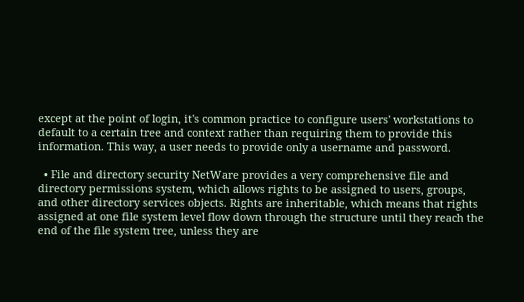except at the point of login, it's common practice to configure users' workstations to default to a certain tree and context rather than requiring them to provide this information. This way, a user needs to provide only a username and password.

  • File and directory security NetWare provides a very comprehensive file and directory permissions system, which allows rights to be assigned to users, groups, and other directory services objects. Rights are inheritable, which means that rights assigned at one file system level flow down through the structure until they reach the end of the file system tree, unless they are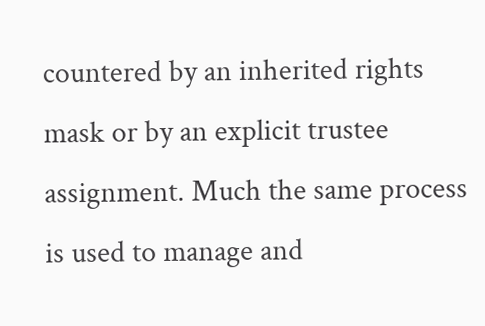countered by an inherited rights mask or by an explicit trustee assignment. Much the same process is used to manage and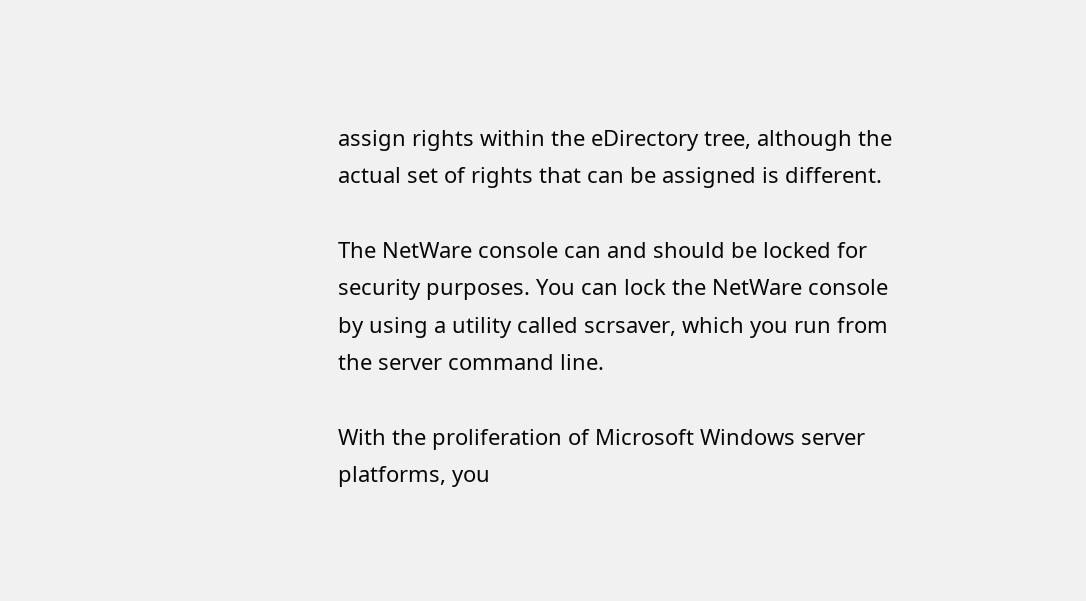assign rights within the eDirectory tree, although the actual set of rights that can be assigned is different.

The NetWare console can and should be locked for security purposes. You can lock the NetWare console by using a utility called scrsaver, which you run from the server command line.

With the proliferation of Microsoft Windows server platforms, you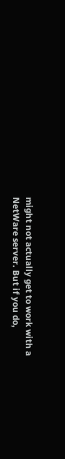might not actually get to work with a NetWare server. But if you do,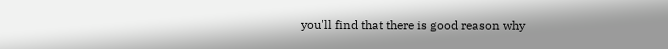you'll find that there is good reason why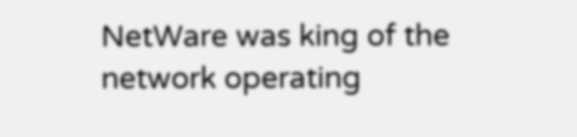NetWare was king of the network operating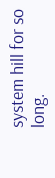system hill for so long.